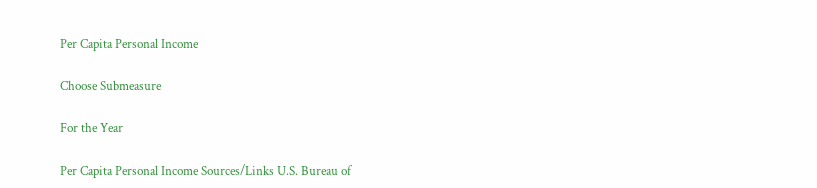Per Capita Personal Income

Choose Submeasure

For the Year

Per Capita Personal Income Sources/Links U.S. Bureau of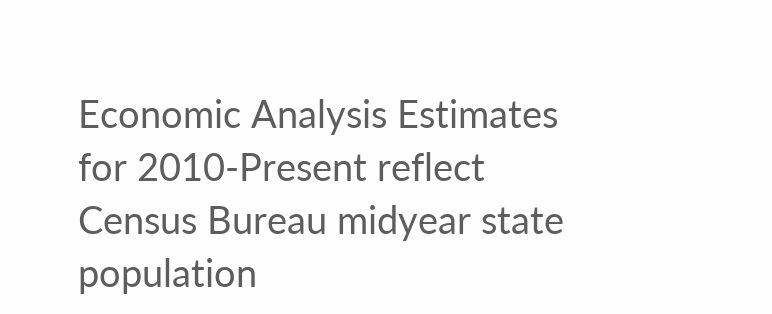Economic Analysis Estimates for 2010-Present reflect Census Bureau midyear state population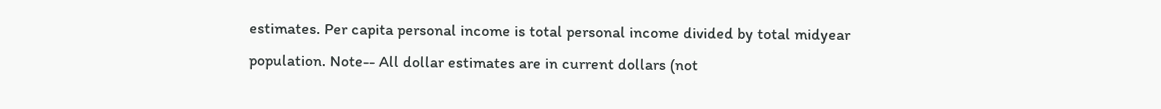estimates. Per capita personal income is total personal income divided by total midyear population. Note-- All dollar estimates are in current dollars (not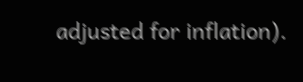adjusted for inflation).